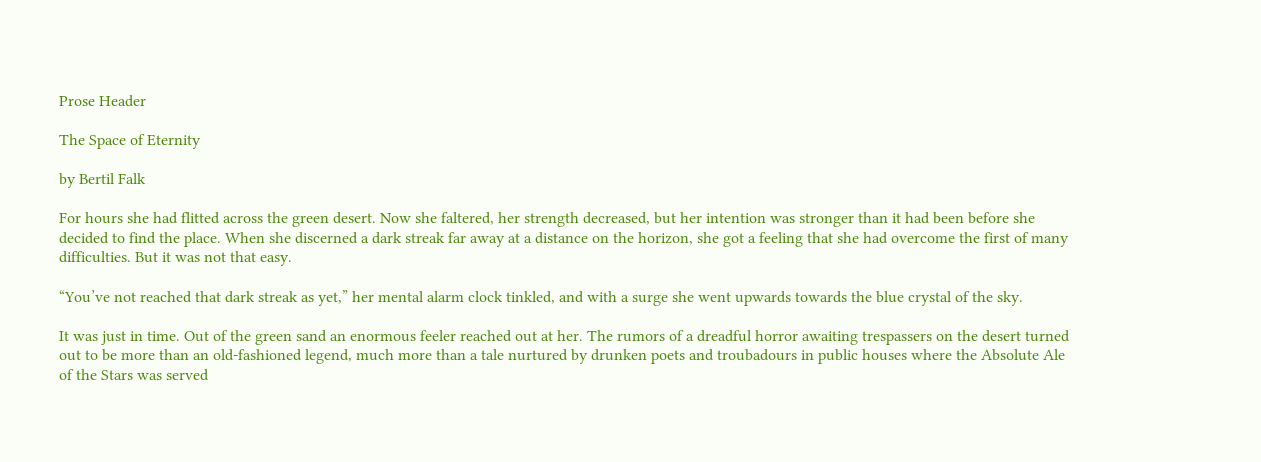Prose Header

The Space of Eternity

by Bertil Falk

For hours she had flitted across the green desert. Now she faltered, her strength decreased, but her intention was stronger than it had been before she decided to find the place. When she discerned a dark streak far away at a distance on the horizon, she got a feeling that she had overcome the first of many difficulties. But it was not that easy.

“You’ve not reached that dark streak as yet,” her mental alarm clock tinkled, and with a surge she went upwards towards the blue crystal of the sky.

It was just in time. Out of the green sand an enormous feeler reached out at her. The rumors of a dreadful horror awaiting trespassers on the desert turned out to be more than an old-fashioned legend, much more than a tale nurtured by drunken poets and troubadours in public houses where the Absolute Ale of the Stars was served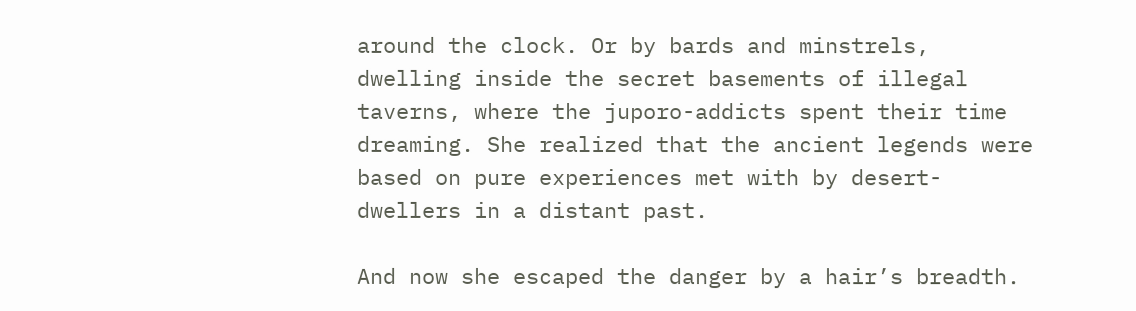around the clock. Or by bards and minstrels, dwelling inside the secret basements of illegal taverns, where the juporo-addicts spent their time dreaming. She realized that the ancient legends were based on pure experiences met with by desert-dwellers in a distant past.

And now she escaped the danger by a hair’s breadth.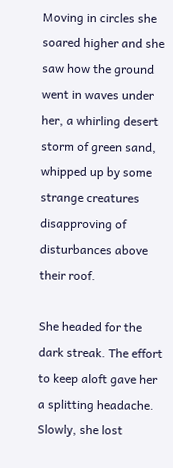Moving in circles she soared higher and she saw how the ground went in waves under her, a whirling desert storm of green sand, whipped up by some strange creatures disapproving of disturbances above their roof.

She headed for the dark streak. The effort to keep aloft gave her a splitting headache. Slowly, she lost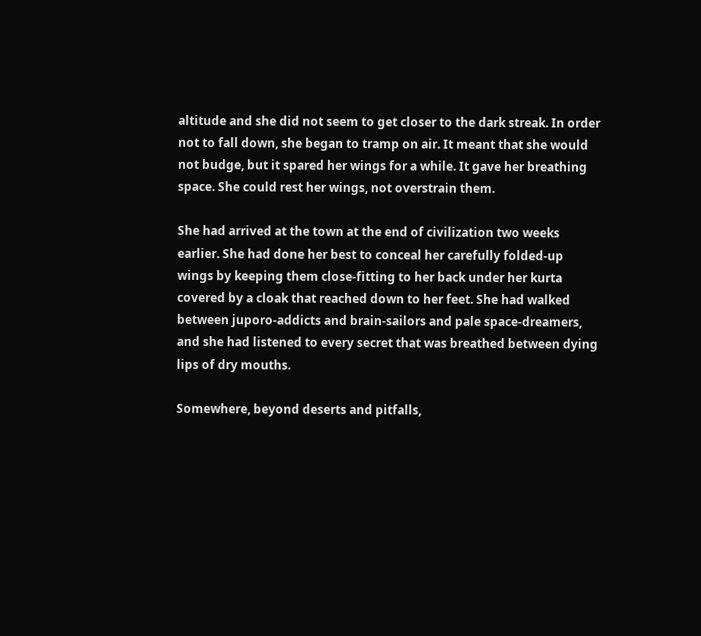altitude and she did not seem to get closer to the dark streak. In order not to fall down, she began to tramp on air. It meant that she would not budge, but it spared her wings for a while. It gave her breathing space. She could rest her wings, not overstrain them.

She had arrived at the town at the end of civilization two weeks earlier. She had done her best to conceal her carefully folded-up wings by keeping them close-fitting to her back under her kurta covered by a cloak that reached down to her feet. She had walked between juporo-addicts and brain-sailors and pale space-dreamers, and she had listened to every secret that was breathed between dying lips of dry mouths.

Somewhere, beyond deserts and pitfalls,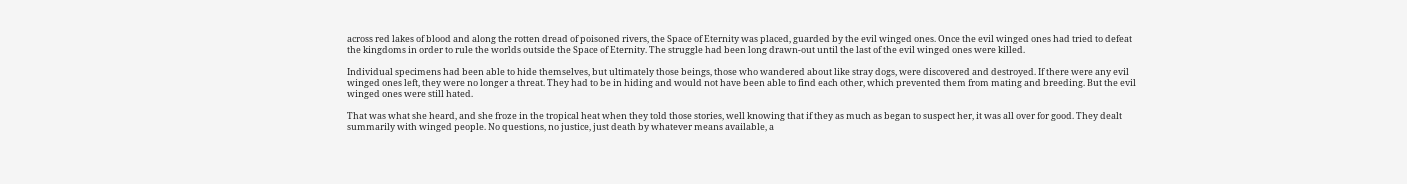across red lakes of blood and along the rotten dread of poisoned rivers, the Space of Eternity was placed, guarded by the evil winged ones. Once the evil winged ones had tried to defeat the kingdoms in order to rule the worlds outside the Space of Eternity. The struggle had been long drawn-out until the last of the evil winged ones were killed.

Individual specimens had been able to hide themselves, but ultimately those beings, those who wandered about like stray dogs, were discovered and destroyed. If there were any evil winged ones left, they were no longer a threat. They had to be in hiding and would not have been able to find each other, which prevented them from mating and breeding. But the evil winged ones were still hated.

That was what she heard, and she froze in the tropical heat when they told those stories, well knowing that if they as much as began to suspect her, it was all over for good. They dealt summarily with winged people. No questions, no justice, just death by whatever means available, a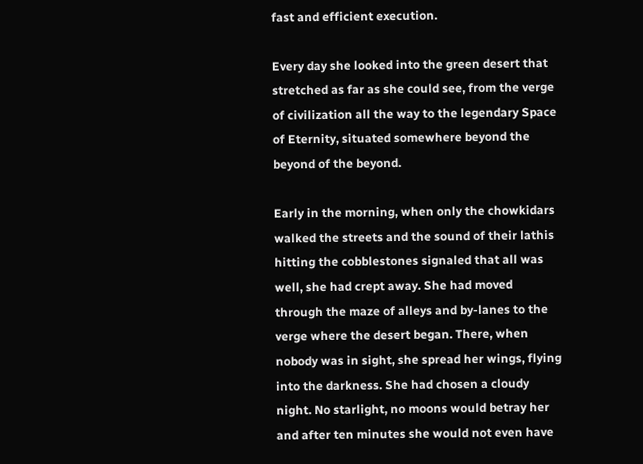fast and efficient execution.

Every day she looked into the green desert that stretched as far as she could see, from the verge of civilization all the way to the legendary Space of Eternity, situated somewhere beyond the beyond of the beyond.

Early in the morning, when only the chowkidars walked the streets and the sound of their lathis hitting the cobblestones signaled that all was well, she had crept away. She had moved through the maze of alleys and by-lanes to the verge where the desert began. There, when nobody was in sight, she spread her wings, flying into the darkness. She had chosen a cloudy night. No starlight, no moons would betray her and after ten minutes she would not even have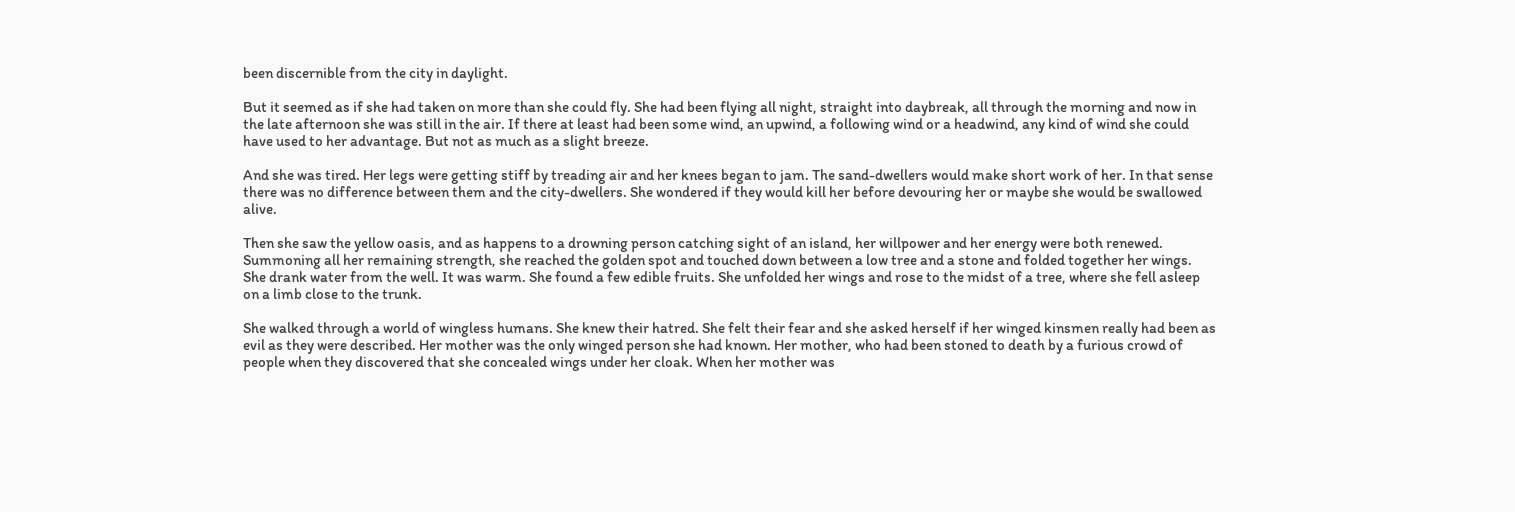been discernible from the city in daylight.

But it seemed as if she had taken on more than she could fly. She had been flying all night, straight into daybreak, all through the morning and now in the late afternoon she was still in the air. If there at least had been some wind, an upwind, a following wind or a headwind, any kind of wind she could have used to her advantage. But not as much as a slight breeze.

And she was tired. Her legs were getting stiff by treading air and her knees began to jam. The sand-dwellers would make short work of her. In that sense there was no difference between them and the city-dwellers. She wondered if they would kill her before devouring her or maybe she would be swallowed alive.

Then she saw the yellow oasis, and as happens to a drowning person catching sight of an island, her willpower and her energy were both renewed. Summoning all her remaining strength, she reached the golden spot and touched down between a low tree and a stone and folded together her wings. She drank water from the well. It was warm. She found a few edible fruits. She unfolded her wings and rose to the midst of a tree, where she fell asleep on a limb close to the trunk.

She walked through a world of wingless humans. She knew their hatred. She felt their fear and she asked herself if her winged kinsmen really had been as evil as they were described. Her mother was the only winged person she had known. Her mother, who had been stoned to death by a furious crowd of people when they discovered that she concealed wings under her cloak. When her mother was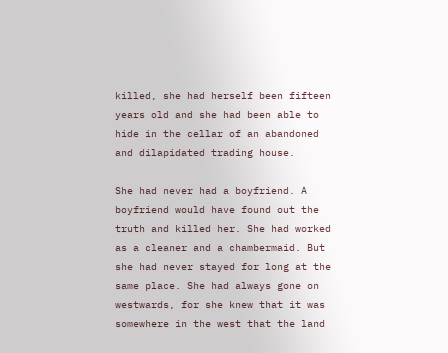killed, she had herself been fifteen years old and she had been able to hide in the cellar of an abandoned and dilapidated trading house.

She had never had a boyfriend. A boyfriend would have found out the truth and killed her. She had worked as a cleaner and a chambermaid. But she had never stayed for long at the same place. She had always gone on westwards, for she knew that it was somewhere in the west that the land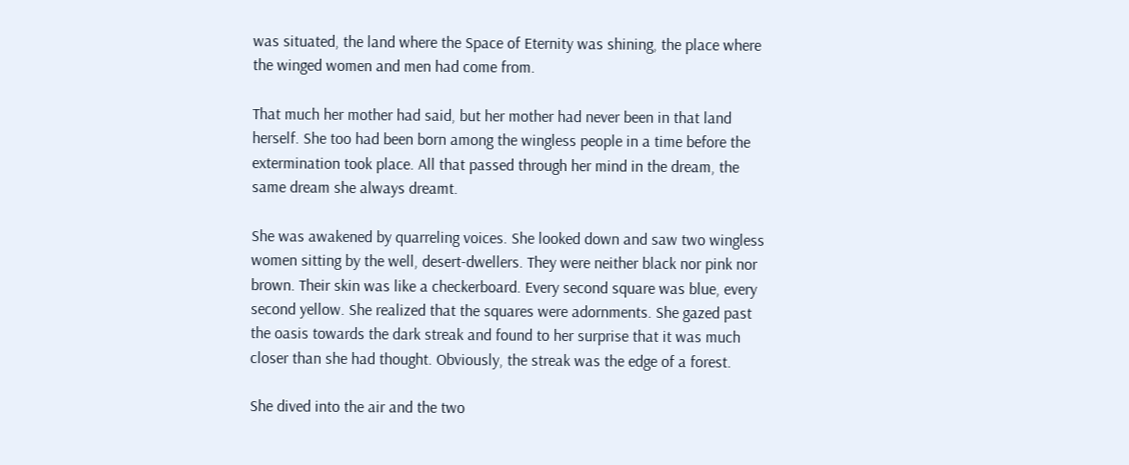was situated, the land where the Space of Eternity was shining, the place where the winged women and men had come from.

That much her mother had said, but her mother had never been in that land herself. She too had been born among the wingless people in a time before the extermination took place. All that passed through her mind in the dream, the same dream she always dreamt.

She was awakened by quarreling voices. She looked down and saw two wingless women sitting by the well, desert-dwellers. They were neither black nor pink nor brown. Their skin was like a checkerboard. Every second square was blue, every second yellow. She realized that the squares were adornments. She gazed past the oasis towards the dark streak and found to her surprise that it was much closer than she had thought. Obviously, the streak was the edge of a forest.

She dived into the air and the two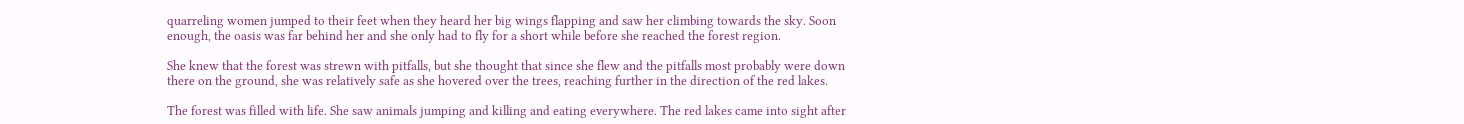quarreling women jumped to their feet when they heard her big wings flapping and saw her climbing towards the sky. Soon enough, the oasis was far behind her and she only had to fly for a short while before she reached the forest region.

She knew that the forest was strewn with pitfalls, but she thought that since she flew and the pitfalls most probably were down there on the ground, she was relatively safe as she hovered over the trees, reaching further in the direction of the red lakes.

The forest was filled with life. She saw animals jumping and killing and eating everywhere. The red lakes came into sight after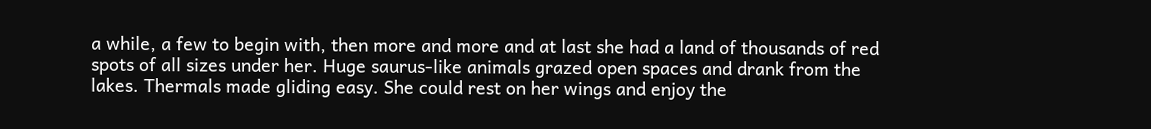a while, a few to begin with, then more and more and at last she had a land of thousands of red spots of all sizes under her. Huge saurus-like animals grazed open spaces and drank from the lakes. Thermals made gliding easy. She could rest on her wings and enjoy the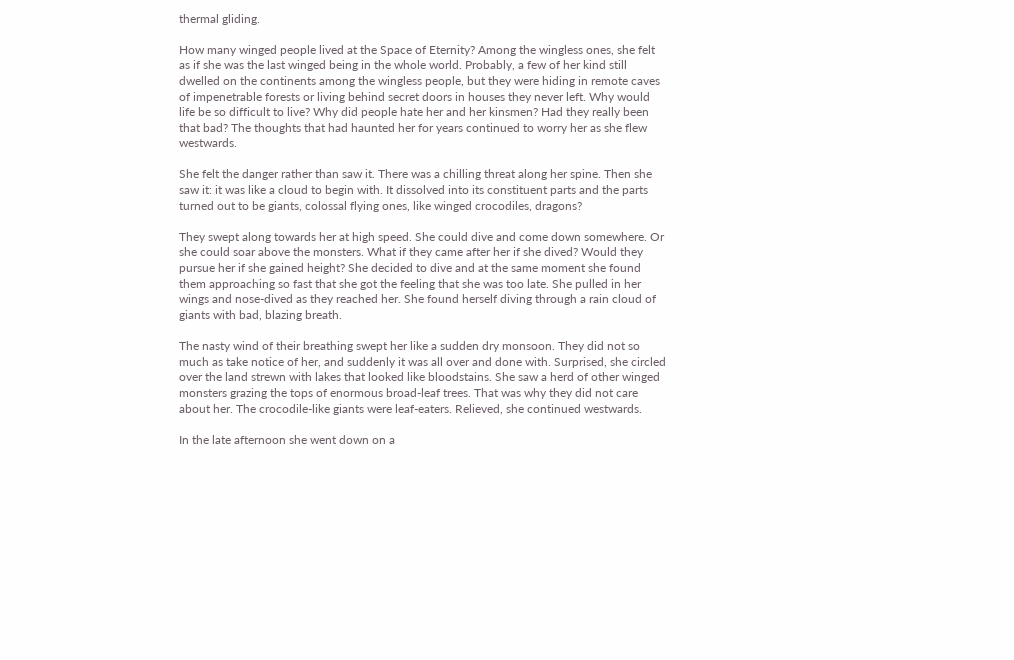thermal gliding.

How many winged people lived at the Space of Eternity? Among the wingless ones, she felt as if she was the last winged being in the whole world. Probably, a few of her kind still dwelled on the continents among the wingless people, but they were hiding in remote caves of impenetrable forests or living behind secret doors in houses they never left. Why would life be so difficult to live? Why did people hate her and her kinsmen? Had they really been that bad? The thoughts that had haunted her for years continued to worry her as she flew westwards.

She felt the danger rather than saw it. There was a chilling threat along her spine. Then she saw it: it was like a cloud to begin with. It dissolved into its constituent parts and the parts turned out to be giants, colossal flying ones, like winged crocodiles, dragons?

They swept along towards her at high speed. She could dive and come down somewhere. Or she could soar above the monsters. What if they came after her if she dived? Would they pursue her if she gained height? She decided to dive and at the same moment she found them approaching so fast that she got the feeling that she was too late. She pulled in her wings and nose-dived as they reached her. She found herself diving through a rain cloud of giants with bad, blazing breath.

The nasty wind of their breathing swept her like a sudden dry monsoon. They did not so much as take notice of her, and suddenly it was all over and done with. Surprised, she circled over the land strewn with lakes that looked like bloodstains. She saw a herd of other winged monsters grazing the tops of enormous broad-leaf trees. That was why they did not care about her. The crocodile-like giants were leaf-eaters. Relieved, she continued westwards.

In the late afternoon she went down on a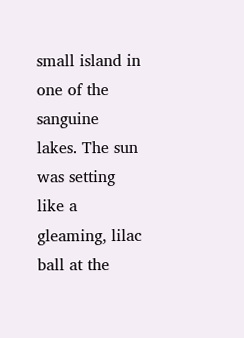small island in one of the sanguine lakes. The sun was setting like a gleaming, lilac ball at the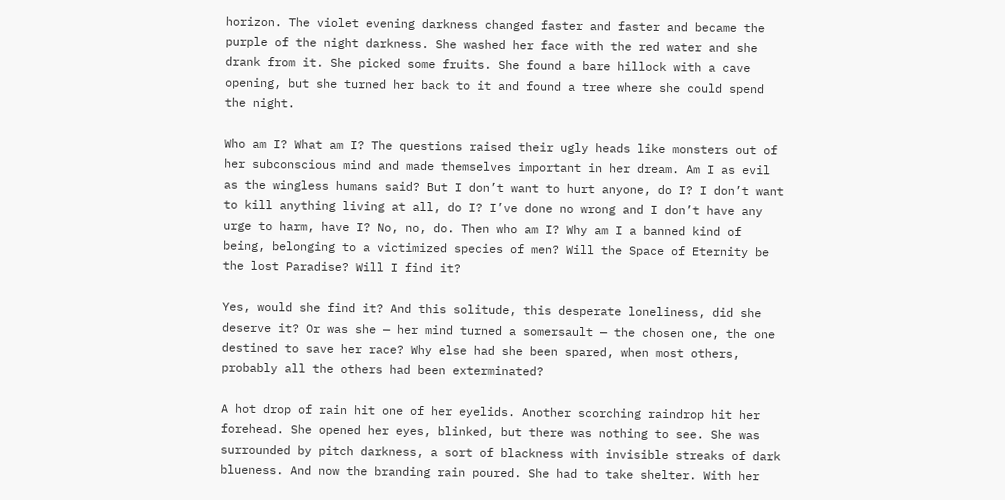horizon. The violet evening darkness changed faster and faster and became the purple of the night darkness. She washed her face with the red water and she drank from it. She picked some fruits. She found a bare hillock with a cave opening, but she turned her back to it and found a tree where she could spend the night.

Who am I? What am I? The questions raised their ugly heads like monsters out of her subconscious mind and made themselves important in her dream. Am I as evil as the wingless humans said? But I don’t want to hurt anyone, do I? I don’t want to kill anything living at all, do I? I’ve done no wrong and I don’t have any urge to harm, have I? No, no, do. Then who am I? Why am I a banned kind of being, belonging to a victimized species of men? Will the Space of Eternity be the lost Paradise? Will I find it?

Yes, would she find it? And this solitude, this desperate loneliness, did she deserve it? Or was she — her mind turned a somersault — the chosen one, the one destined to save her race? Why else had she been spared, when most others, probably all the others had been exterminated?

A hot drop of rain hit one of her eyelids. Another scorching raindrop hit her forehead. She opened her eyes, blinked, but there was nothing to see. She was surrounded by pitch darkness, a sort of blackness with invisible streaks of dark blueness. And now the branding rain poured. She had to take shelter. With her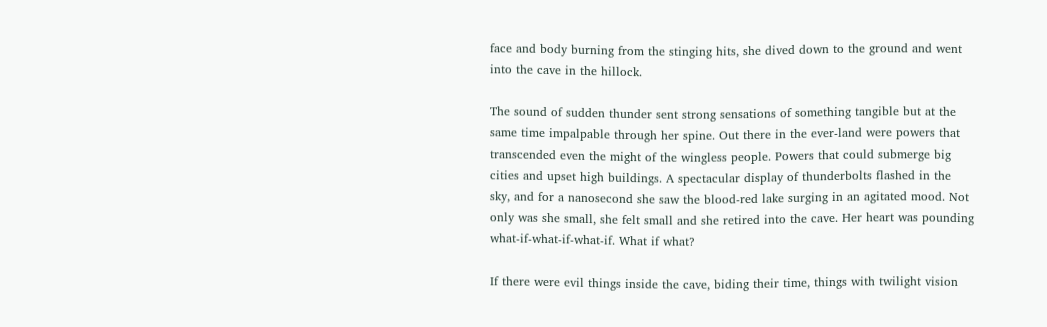face and body burning from the stinging hits, she dived down to the ground and went into the cave in the hillock.

The sound of sudden thunder sent strong sensations of something tangible but at the same time impalpable through her spine. Out there in the ever-land were powers that transcended even the might of the wingless people. Powers that could submerge big cities and upset high buildings. A spectacular display of thunderbolts flashed in the sky, and for a nanosecond she saw the blood-red lake surging in an agitated mood. Not only was she small, she felt small and she retired into the cave. Her heart was pounding what-if-what-if-what-if. What if what?

If there were evil things inside the cave, biding their time, things with twilight vision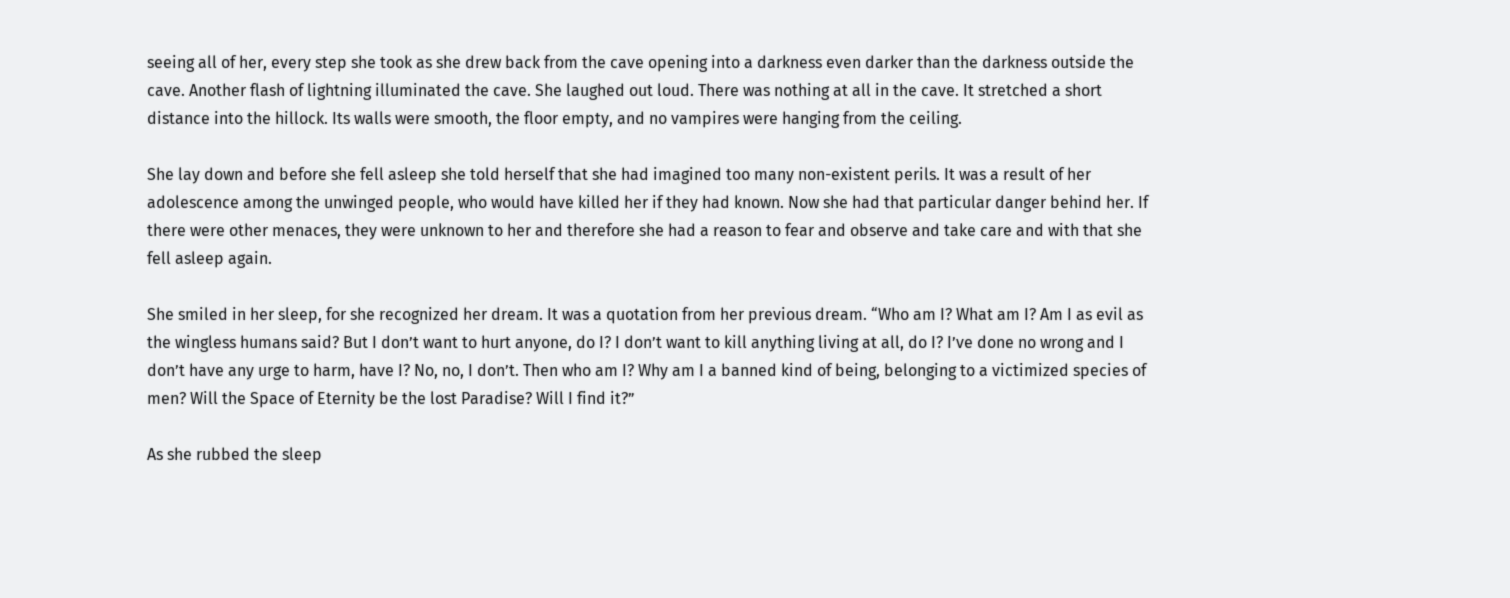seeing all of her, every step she took as she drew back from the cave opening into a darkness even darker than the darkness outside the cave. Another flash of lightning illuminated the cave. She laughed out loud. There was nothing at all in the cave. It stretched a short distance into the hillock. Its walls were smooth, the floor empty, and no vampires were hanging from the ceiling.

She lay down and before she fell asleep she told herself that she had imagined too many non-existent perils. It was a result of her adolescence among the unwinged people, who would have killed her if they had known. Now she had that particular danger behind her. If there were other menaces, they were unknown to her and therefore she had a reason to fear and observe and take care and with that she fell asleep again.

She smiled in her sleep, for she recognized her dream. It was a quotation from her previous dream. “Who am I? What am I? Am I as evil as the wingless humans said? But I don’t want to hurt anyone, do I? I don’t want to kill anything living at all, do I? I’ve done no wrong and I don’t have any urge to harm, have I? No, no, I don’t. Then who am I? Why am I a banned kind of being, belonging to a victimized species of men? Will the Space of Eternity be the lost Paradise? Will I find it?”

As she rubbed the sleep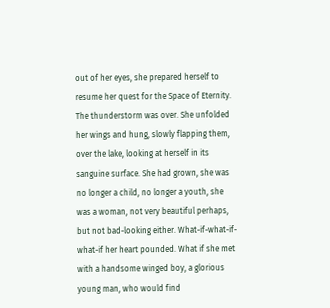out of her eyes, she prepared herself to resume her quest for the Space of Eternity. The thunderstorm was over. She unfolded her wings and hung, slowly flapping them, over the lake, looking at herself in its sanguine surface. She had grown, she was no longer a child, no longer a youth, she was a woman, not very beautiful perhaps, but not bad-looking either. What-if-what-if-what-if her heart pounded. What if she met with a handsome winged boy, a glorious young man, who would find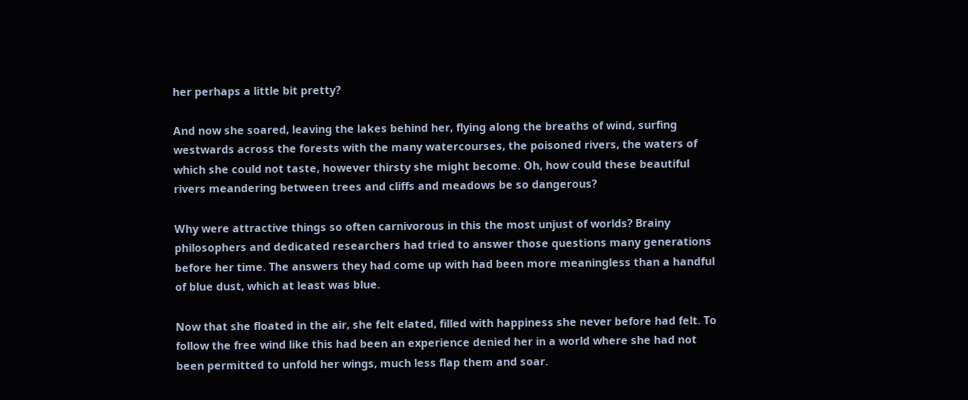her perhaps a little bit pretty?

And now she soared, leaving the lakes behind her, flying along the breaths of wind, surfing westwards across the forests with the many watercourses, the poisoned rivers, the waters of which she could not taste, however thirsty she might become. Oh, how could these beautiful rivers meandering between trees and cliffs and meadows be so dangerous?

Why were attractive things so often carnivorous in this the most unjust of worlds? Brainy philosophers and dedicated researchers had tried to answer those questions many generations before her time. The answers they had come up with had been more meaningless than a handful of blue dust, which at least was blue.

Now that she floated in the air, she felt elated, filled with happiness she never before had felt. To follow the free wind like this had been an experience denied her in a world where she had not been permitted to unfold her wings, much less flap them and soar.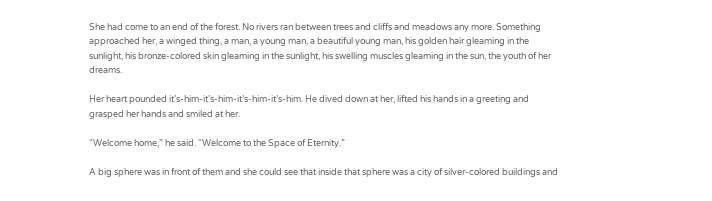She had come to an end of the forest. No rivers ran between trees and cliffs and meadows any more. Something approached her, a winged thing, a man, a young man, a beautiful young man, his golden hair gleaming in the sunlight, his bronze-colored skin gleaming in the sunlight, his swelling muscles gleaming in the sun, the youth of her dreams.

Her heart pounded it’s-him-it’s-him-it’s-him-it’s-him. He dived down at her, lifted his hands in a greeting and grasped her hands and smiled at her.

“Welcome home,” he said. “Welcome to the Space of Eternity.”

A big sphere was in front of them and she could see that inside that sphere was a city of silver-colored buildings and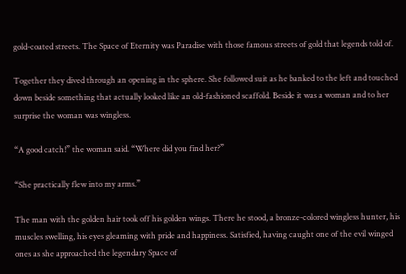gold-coated streets. The Space of Eternity was Paradise with those famous streets of gold that legends told of.

Together they dived through an opening in the sphere. She followed suit as he banked to the left and touched down beside something that actually looked like an old-fashioned scaffold. Beside it was a woman and to her surprise the woman was wingless.

“A good catch!” the woman said. “Where did you find her?”

“She practically flew into my arms.”

The man with the golden hair took off his golden wings. There he stood, a bronze-colored wingless hunter, his muscles swelling, his eyes gleaming with pride and happiness. Satisfied, having caught one of the evil winged ones as she approached the legendary Space of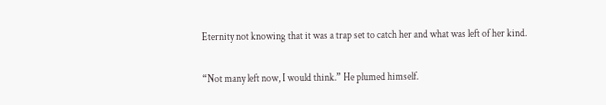Eternity not knowing that it was a trap set to catch her and what was left of her kind.

“Not many left now, I would think.” He plumed himself.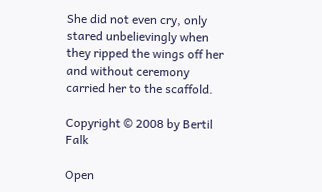She did not even cry, only stared unbelievingly when they ripped the wings off her and without ceremony carried her to the scaffold.

Copyright © 2008 by Bertil Falk

Open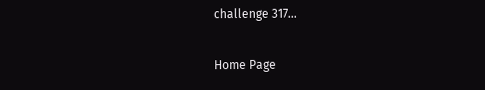challenge 317...

Home Page